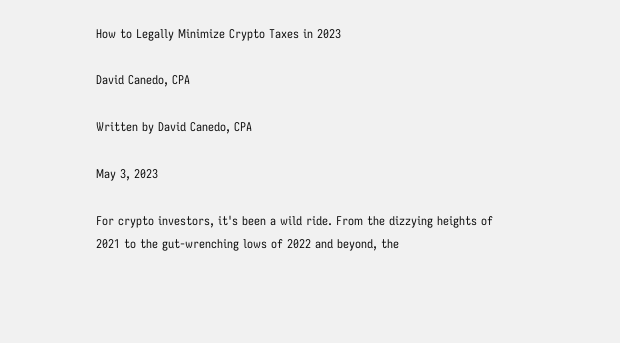How to Legally Minimize Crypto Taxes in 2023

David Canedo, CPA

Written by David Canedo, CPA

May 3, 2023

For crypto investors, it's been a wild ride. From the dizzying heights of 2021 to the gut-wrenching lows of 2022 and beyond, the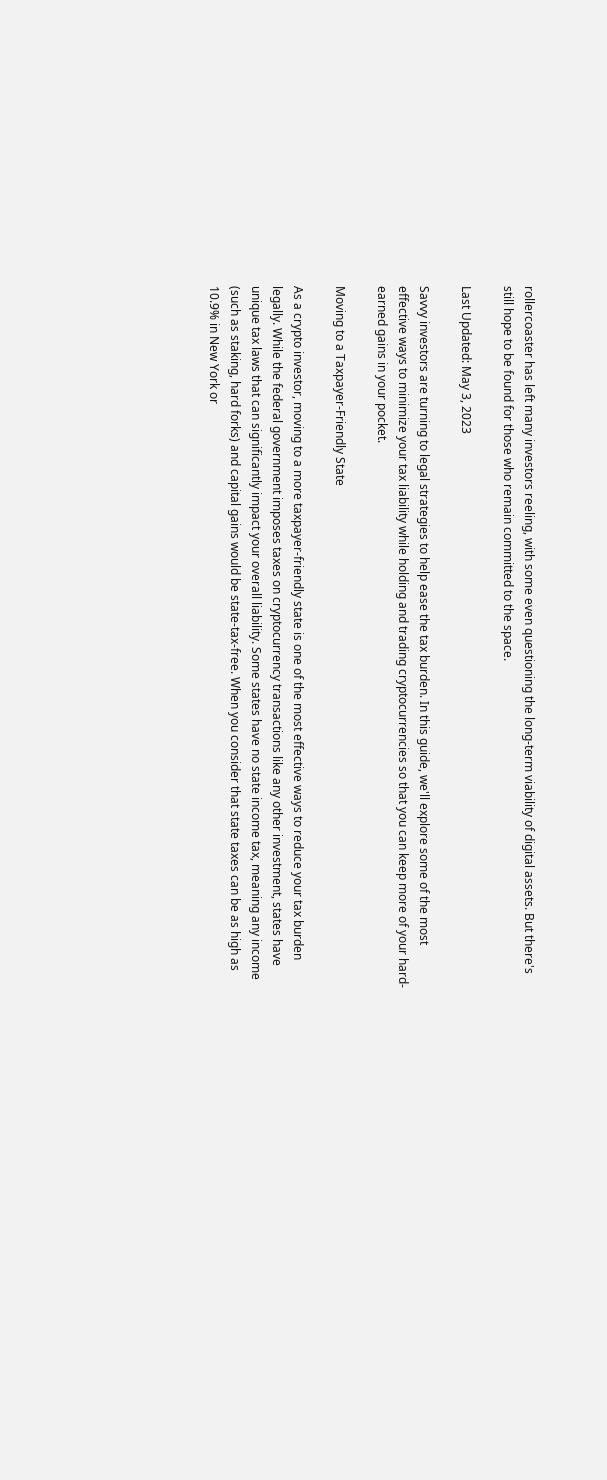rollercoaster has left many investors reeling, with some even questioning the long-term viability of digital assets. But there's still hope to be found for those who remain committed to the space.

Last Updated: May 3, 2023

Savvy investors are turning to legal strategies to help ease the tax burden. In this guide, we'll explore some of the most effective ways to minimize your tax liability while holding and trading cryptocurrencies so that you can keep more of your hard-earned gains in your pocket.

Moving to a Taxpayer-Friendly State

As a crypto investor, moving to a more taxpayer-friendly state is one of the most effective ways to reduce your tax burden legally. While the federal government imposes taxes on cryptocurrency transactions like any other investment, states have unique tax laws that can significantly impact your overall liability. Some states have no state income tax, meaning any income (such as staking, hard forks) and capital gains would be state-tax-free. When you consider that state taxes can be as high as 10.9% in New York or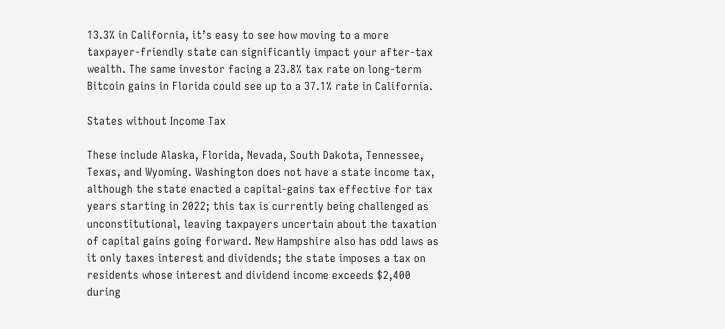13.3% in California, it’s easy to see how moving to a more taxpayer-friendly state can significantly impact your after-tax wealth. The same investor facing a 23.8% tax rate on long-term Bitcoin gains in Florida could see up to a 37.1% rate in California.

States without Income Tax

These include Alaska, Florida, Nevada, South Dakota, Tennessee, Texas, and Wyoming. Washington does not have a state income tax, although the state enacted a capital-gains tax effective for tax years starting in 2022; this tax is currently being challenged as unconstitutional, leaving taxpayers uncertain about the taxation of capital gains going forward. New Hampshire also has odd laws as it only taxes interest and dividends; the state imposes a tax on residents whose interest and dividend income exceeds $2,400 during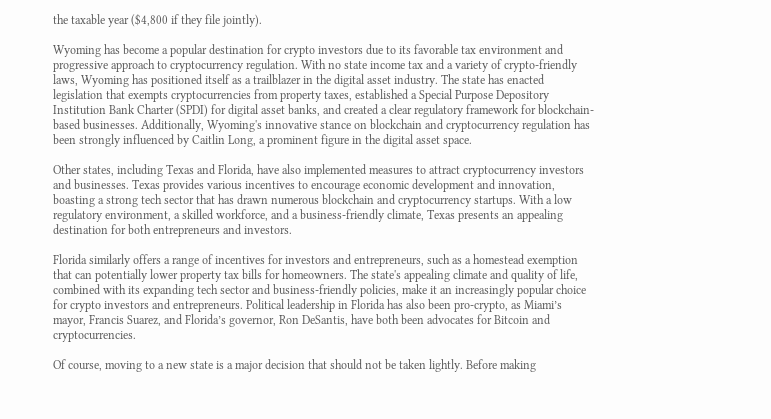the taxable year ($4,800 if they file jointly).

Wyoming has become a popular destination for crypto investors due to its favorable tax environment and progressive approach to cryptocurrency regulation. With no state income tax and a variety of crypto-friendly laws, Wyoming has positioned itself as a trailblazer in the digital asset industry. The state has enacted legislation that exempts cryptocurrencies from property taxes, established a Special Purpose Depository Institution Bank Charter (SPDI) for digital asset banks, and created a clear regulatory framework for blockchain-based businesses. Additionally, Wyoming's innovative stance on blockchain and cryptocurrency regulation has been strongly influenced by Caitlin Long, a prominent figure in the digital asset space.

Other states, including Texas and Florida, have also implemented measures to attract cryptocurrency investors and businesses. Texas provides various incentives to encourage economic development and innovation, boasting a strong tech sector that has drawn numerous blockchain and cryptocurrency startups. With a low regulatory environment, a skilled workforce, and a business-friendly climate, Texas presents an appealing destination for both entrepreneurs and investors.

Florida similarly offers a range of incentives for investors and entrepreneurs, such as a homestead exemption that can potentially lower property tax bills for homeowners. The state's appealing climate and quality of life, combined with its expanding tech sector and business-friendly policies, make it an increasingly popular choice for crypto investors and entrepreneurs. Political leadership in Florida has also been pro-crypto, as Miami’s mayor, Francis Suarez, and Florida’s governor, Ron DeSantis, have both been advocates for Bitcoin and cryptocurrencies.

Of course, moving to a new state is a major decision that should not be taken lightly. Before making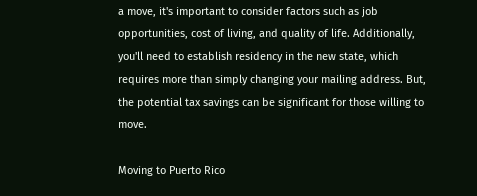a move, it's important to consider factors such as job opportunities, cost of living, and quality of life. Additionally, you'll need to establish residency in the new state, which requires more than simply changing your mailing address. But, the potential tax savings can be significant for those willing to move.

Moving to Puerto Rico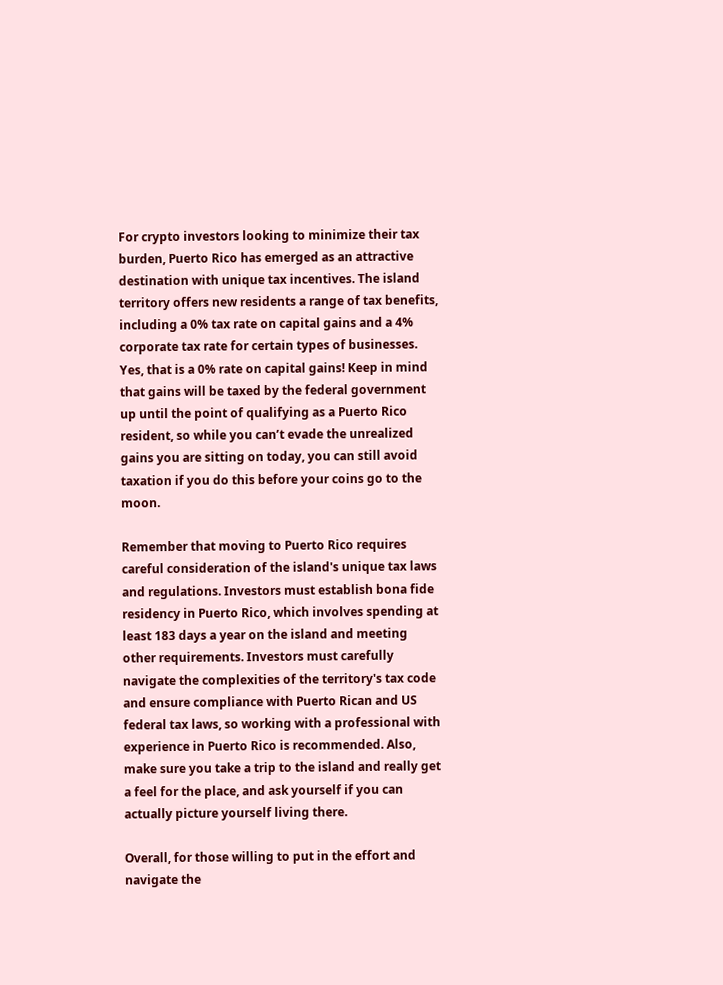For crypto investors looking to minimize their tax burden, Puerto Rico has emerged as an attractive destination with unique tax incentives. The island territory offers new residents a range of tax benefits, including a 0% tax rate on capital gains and a 4% corporate tax rate for certain types of businesses. Yes, that is a 0% rate on capital gains! Keep in mind that gains will be taxed by the federal government up until the point of qualifying as a Puerto Rico resident, so while you can’t evade the unrealized gains you are sitting on today, you can still avoid taxation if you do this before your coins go to the moon.

Remember that moving to Puerto Rico requires careful consideration of the island's unique tax laws and regulations. Investors must establish bona fide residency in Puerto Rico, which involves spending at least 183 days a year on the island and meeting other requirements. Investors must carefully navigate the complexities of the territory's tax code and ensure compliance with Puerto Rican and US federal tax laws, so working with a professional with experience in Puerto Rico is recommended. Also, make sure you take a trip to the island and really get a feel for the place, and ask yourself if you can actually picture yourself living there.

Overall, for those willing to put in the effort and navigate the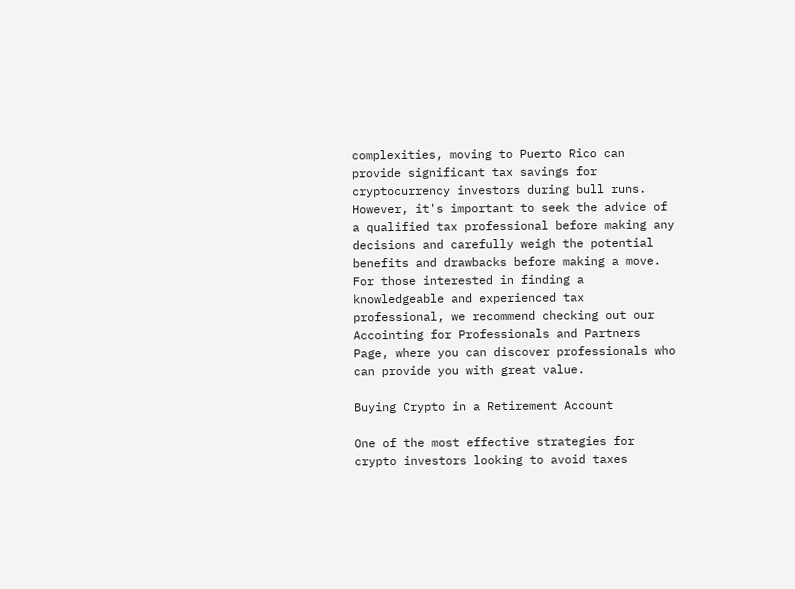complexities, moving to Puerto Rico can provide significant tax savings for cryptocurrency investors during bull runs. However, it's important to seek the advice of a qualified tax professional before making any decisions and carefully weigh the potential benefits and drawbacks before making a move. For those interested in finding a knowledgeable and experienced tax professional, we recommend checking out our Accointing for Professionals and Partners Page, where you can discover professionals who can provide you with great value.

Buying Crypto in a Retirement Account

One of the most effective strategies for crypto investors looking to avoid taxes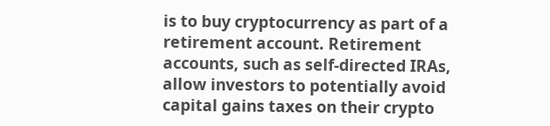is to buy cryptocurrency as part of a retirement account. Retirement accounts, such as self-directed IRAs, allow investors to potentially avoid capital gains taxes on their crypto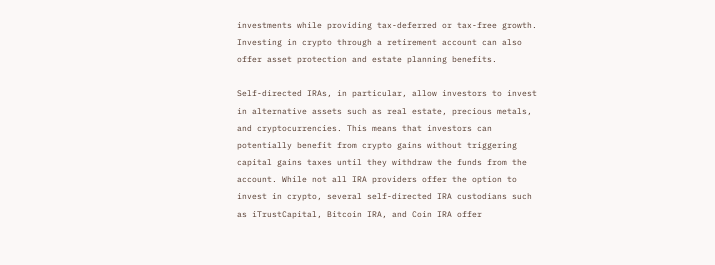investments while providing tax-deferred or tax-free growth. Investing in crypto through a retirement account can also offer asset protection and estate planning benefits.

Self-directed IRAs, in particular, allow investors to invest in alternative assets such as real estate, precious metals, and cryptocurrencies. This means that investors can potentially benefit from crypto gains without triggering capital gains taxes until they withdraw the funds from the account. While not all IRA providers offer the option to invest in crypto, several self-directed IRA custodians such as iTrustCapital, Bitcoin IRA, and Coin IRA offer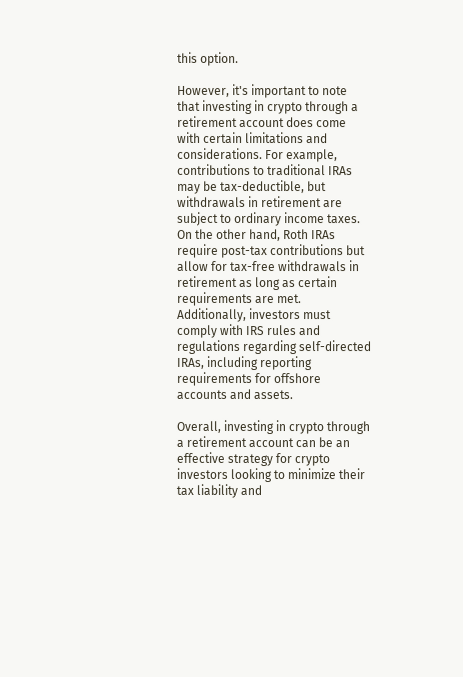this option.

However, it's important to note that investing in crypto through a retirement account does come with certain limitations and considerations. For example, contributions to traditional IRAs may be tax-deductible, but withdrawals in retirement are subject to ordinary income taxes. On the other hand, Roth IRAs require post-tax contributions but allow for tax-free withdrawals in retirement as long as certain requirements are met. Additionally, investors must comply with IRS rules and regulations regarding self-directed IRAs, including reporting requirements for offshore accounts and assets.

Overall, investing in crypto through a retirement account can be an effective strategy for crypto investors looking to minimize their tax liability and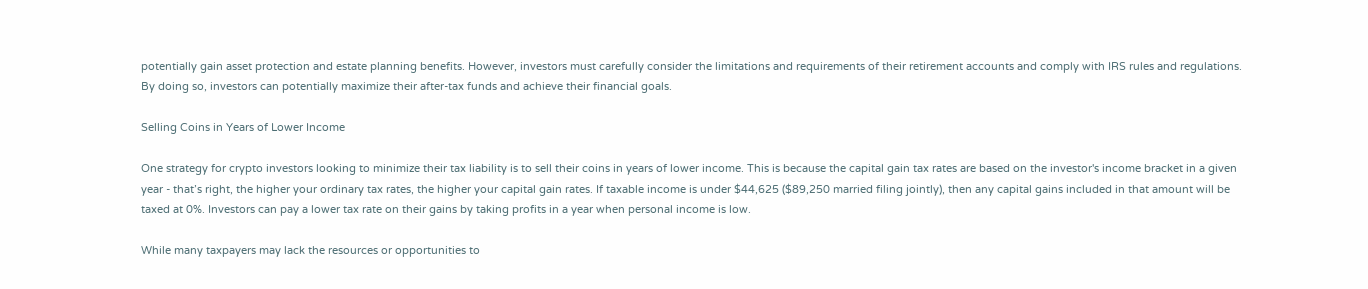potentially gain asset protection and estate planning benefits. However, investors must carefully consider the limitations and requirements of their retirement accounts and comply with IRS rules and regulations. By doing so, investors can potentially maximize their after-tax funds and achieve their financial goals.

Selling Coins in Years of Lower Income

One strategy for crypto investors looking to minimize their tax liability is to sell their coins in years of lower income. This is because the capital gain tax rates are based on the investor's income bracket in a given year - that’s right, the higher your ordinary tax rates, the higher your capital gain rates. If taxable income is under $44,625 ($89,250 married filing jointly), then any capital gains included in that amount will be taxed at 0%. Investors can pay a lower tax rate on their gains by taking profits in a year when personal income is low.

While many taxpayers may lack the resources or opportunities to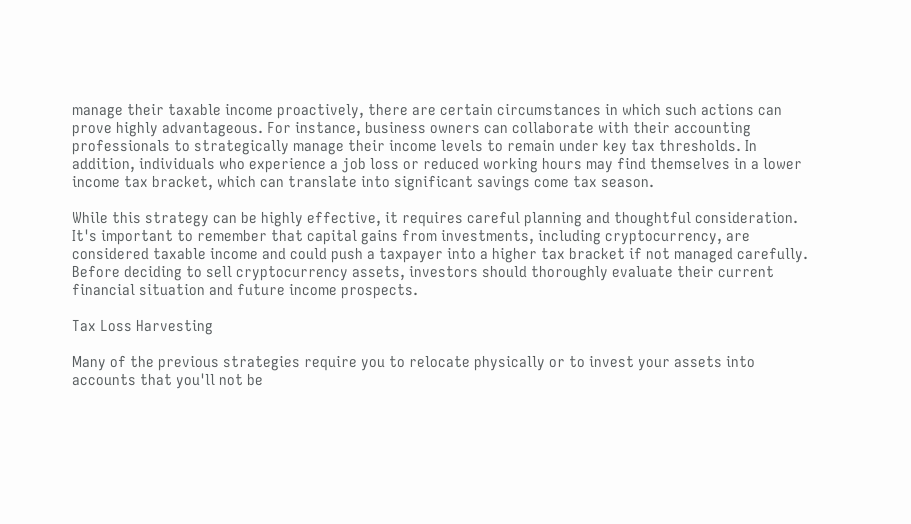manage their taxable income proactively, there are certain circumstances in which such actions can prove highly advantageous. For instance, business owners can collaborate with their accounting professionals to strategically manage their income levels to remain under key tax thresholds. In addition, individuals who experience a job loss or reduced working hours may find themselves in a lower income tax bracket, which can translate into significant savings come tax season.

While this strategy can be highly effective, it requires careful planning and thoughtful consideration. It's important to remember that capital gains from investments, including cryptocurrency, are considered taxable income and could push a taxpayer into a higher tax bracket if not managed carefully. Before deciding to sell cryptocurrency assets, investors should thoroughly evaluate their current financial situation and future income prospects.

Tax Loss Harvesting

Many of the previous strategies require you to relocate physically or to invest your assets into accounts that you'll not be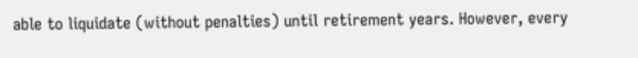able to liquidate (without penalties) until retirement years. However, every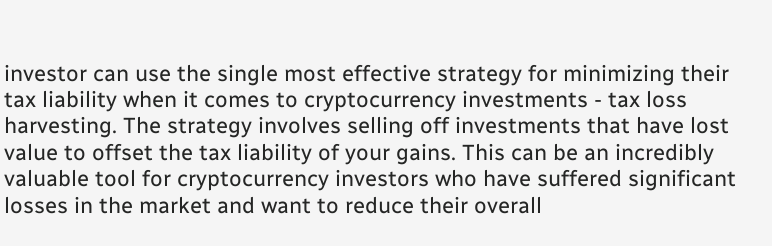investor can use the single most effective strategy for minimizing their tax liability when it comes to cryptocurrency investments - tax loss harvesting. The strategy involves selling off investments that have lost value to offset the tax liability of your gains. This can be an incredibly valuable tool for cryptocurrency investors who have suffered significant losses in the market and want to reduce their overall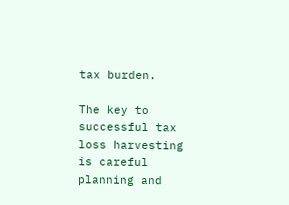tax burden.

The key to successful tax loss harvesting is careful planning and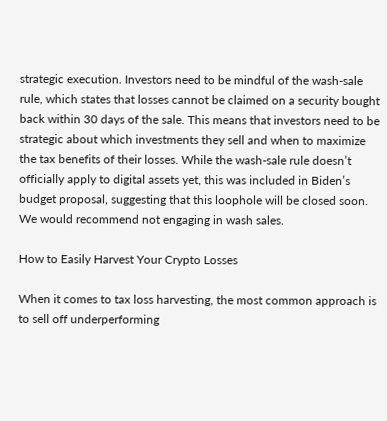strategic execution. Investors need to be mindful of the wash-sale rule, which states that losses cannot be claimed on a security bought back within 30 days of the sale. This means that investors need to be strategic about which investments they sell and when to maximize the tax benefits of their losses. While the wash-sale rule doesn’t officially apply to digital assets yet, this was included in Biden’s budget proposal, suggesting that this loophole will be closed soon. We would recommend not engaging in wash sales.

How to Easily Harvest Your Crypto Losses

When it comes to tax loss harvesting, the most common approach is to sell off underperforming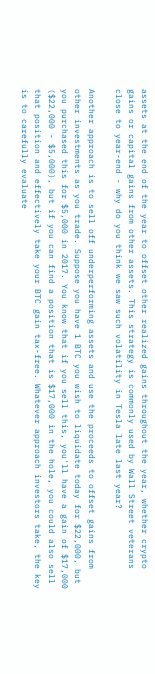assets at the end of the year to offset other realized gains throughout the year, whether crypto gains or capital gains from other assets. This strategy is commonly used by Wall Street veterans close to year-end - why do you think we saw such volatility in Tesla late last year?

Another approach is to sell off underperforming assets and use the proceeds to offset gains from other investments as you trade. Suppose you have 1 BTC you wish to liquidate today for $22,000, but you purchased this for $5,000 in 2017. You know that if you sell this, you'll have a gain of $17,000 ($22,000 - $5,000), but if you can find a position that is $17,000 in the hole, you could also sell that position and effectively take your BTC gain tax-free. Whatever approach investors take, the key is to carefully evaluate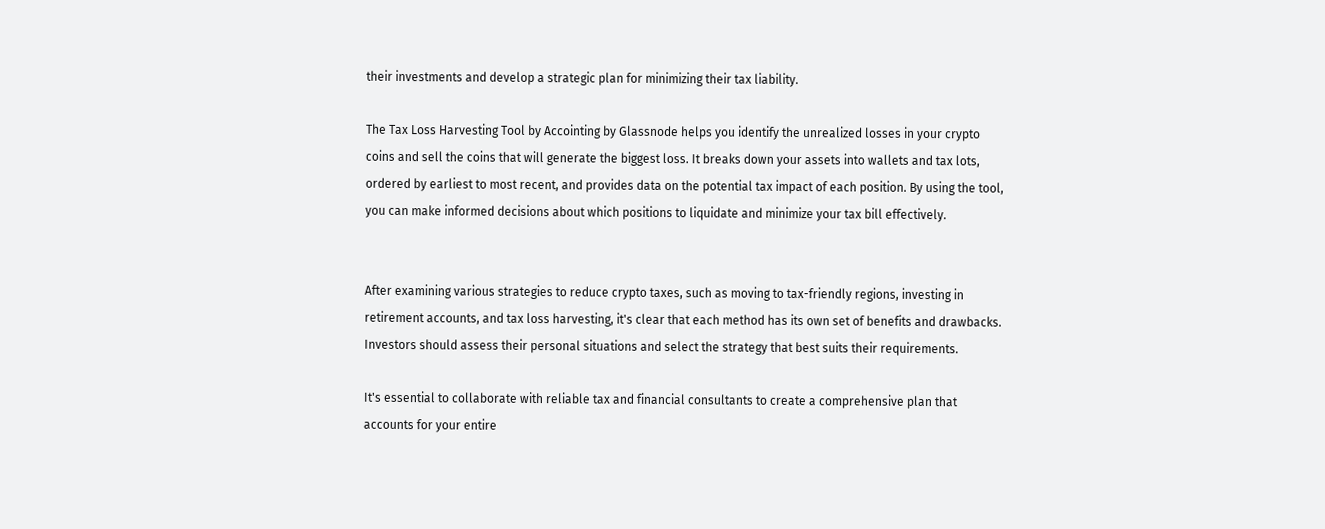their investments and develop a strategic plan for minimizing their tax liability.

The Tax Loss Harvesting Tool by Accointing by Glassnode helps you identify the unrealized losses in your crypto coins and sell the coins that will generate the biggest loss. It breaks down your assets into wallets and tax lots, ordered by earliest to most recent, and provides data on the potential tax impact of each position. By using the tool, you can make informed decisions about which positions to liquidate and minimize your tax bill effectively.


After examining various strategies to reduce crypto taxes, such as moving to tax-friendly regions, investing in retirement accounts, and tax loss harvesting, it's clear that each method has its own set of benefits and drawbacks. Investors should assess their personal situations and select the strategy that best suits their requirements.

It's essential to collaborate with reliable tax and financial consultants to create a comprehensive plan that accounts for your entire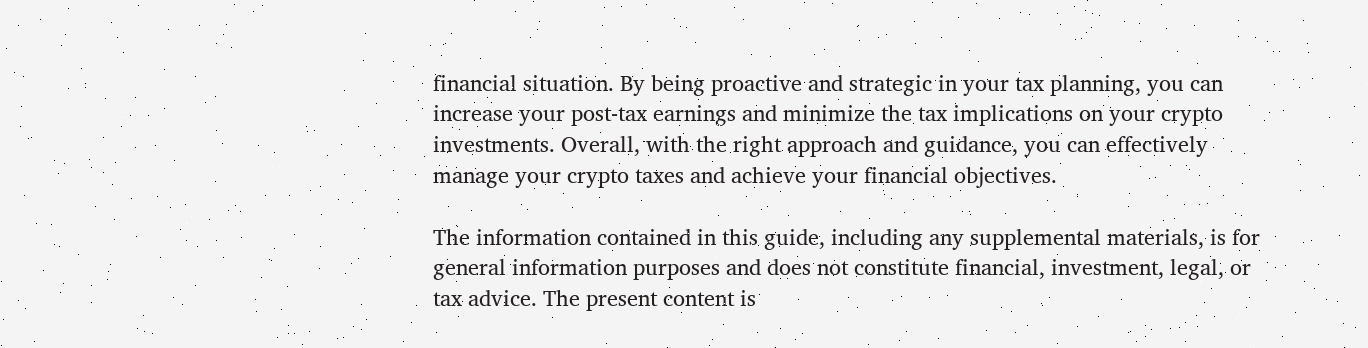financial situation. By being proactive and strategic in your tax planning, you can increase your post-tax earnings and minimize the tax implications on your crypto investments. Overall, with the right approach and guidance, you can effectively manage your crypto taxes and achieve your financial objectives.

The information contained in this guide, including any supplemental materials, is for general information purposes and does not constitute financial, investment, legal, or tax advice. The present content is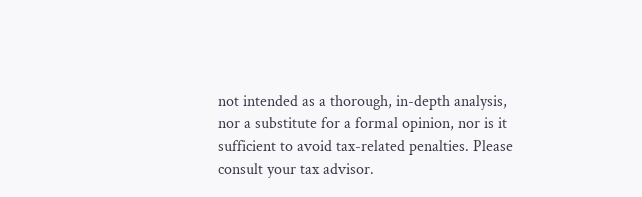not intended as a thorough, in-depth analysis, nor a substitute for a formal opinion, nor is it sufficient to avoid tax-related penalties. Please consult your tax advisor.